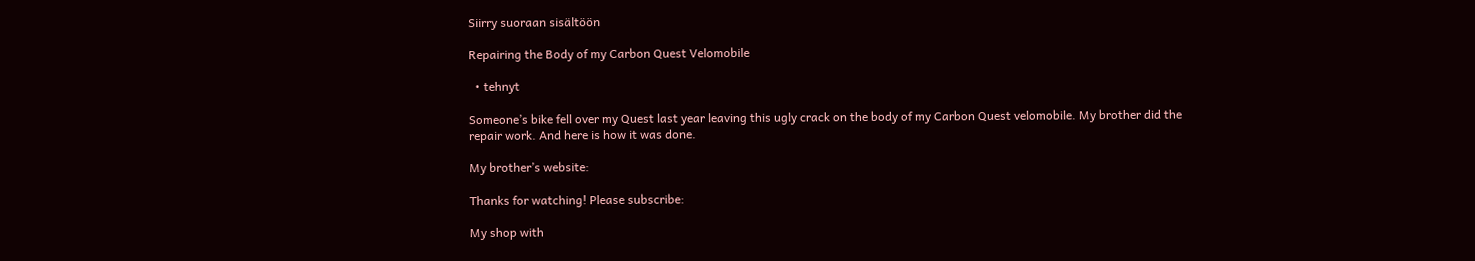Siirry suoraan sisältöön

Repairing the Body of my Carbon Quest Velomobile

  • tehnyt

Someone’s bike fell over my Quest last year leaving this ugly crack on the body of my Carbon Quest velomobile. My brother did the repair work. And here is how it was done.

My brother’s website:

Thanks for watching! Please subscribe:

My shop with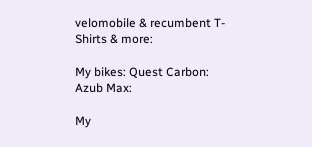velomobile & recumbent T-Shirts & more:

My bikes: Quest Carbon:
Azub Max:

My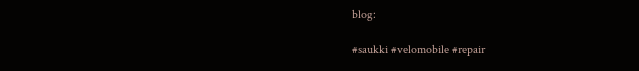blog:

#saukki #velomobile #repair